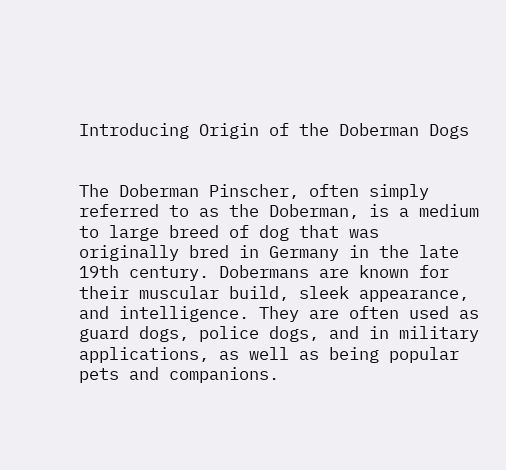Introducing Origin of the Doberman Dogs


The Doberman Pinscher, often simply referred to as the Doberman, is a medium to large breed of dog that was originally bred in Germany in the late 19th century. Dobermans are known for their muscular build, sleek appearance, and intelligence. They are often used as guard dogs, police dogs, and in military applications, as well as being popular pets and companions.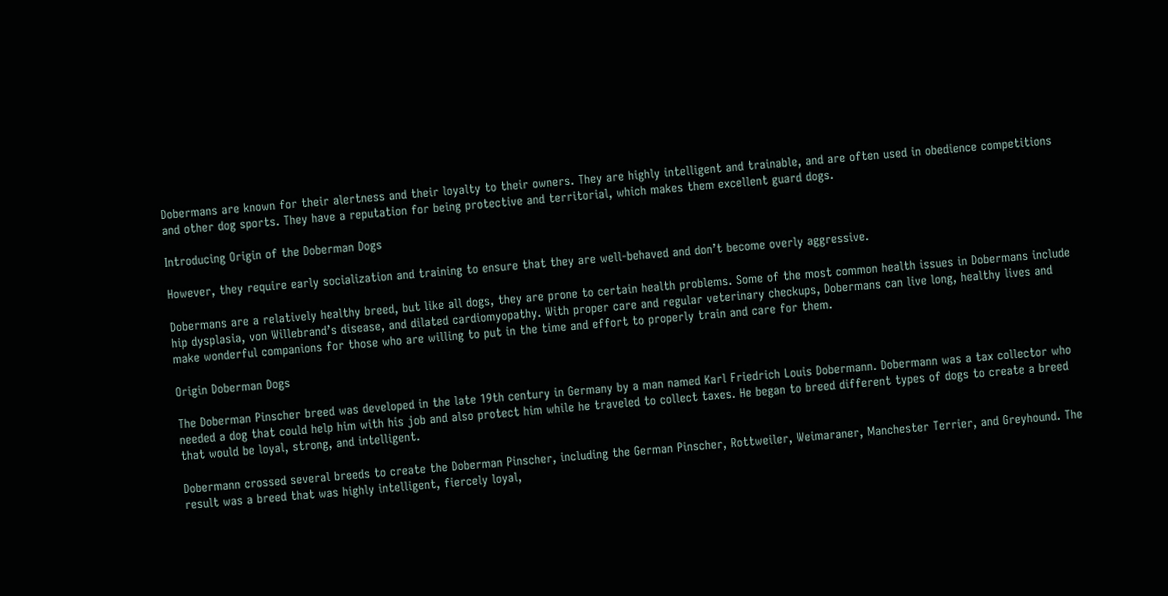Dobermans are known for their alertness and their loyalty to their owners. They are highly intelligent and trainable, and are often used in obedience competitions and other dog sports. They have a reputation for being protective and territorial, which makes them excellent guard dogs.

Introducing Origin of the Doberman Dogs

However, they require early socialization and training to ensure that they are well-behaved and don’t become overly aggressive.

Dobermans are a relatively healthy breed, but like all dogs, they are prone to certain health problems. Some of the most common health issues in Dobermans include hip dysplasia, von Willebrand’s disease, and dilated cardiomyopathy. With proper care and regular veterinary checkups, Dobermans can live long, healthy lives and make wonderful companions for those who are willing to put in the time and effort to properly train and care for them.

Origin Doberman Dogs

The Doberman Pinscher breed was developed in the late 19th century in Germany by a man named Karl Friedrich Louis Dobermann. Dobermann was a tax collector who needed a dog that could help him with his job and also protect him while he traveled to collect taxes. He began to breed different types of dogs to create a breed that would be loyal, strong, and intelligent.

Dobermann crossed several breeds to create the Doberman Pinscher, including the German Pinscher, Rottweiler, Weimaraner, Manchester Terrier, and Greyhound. The result was a breed that was highly intelligent, fiercely loyal,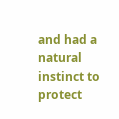and had a natural instinct to protect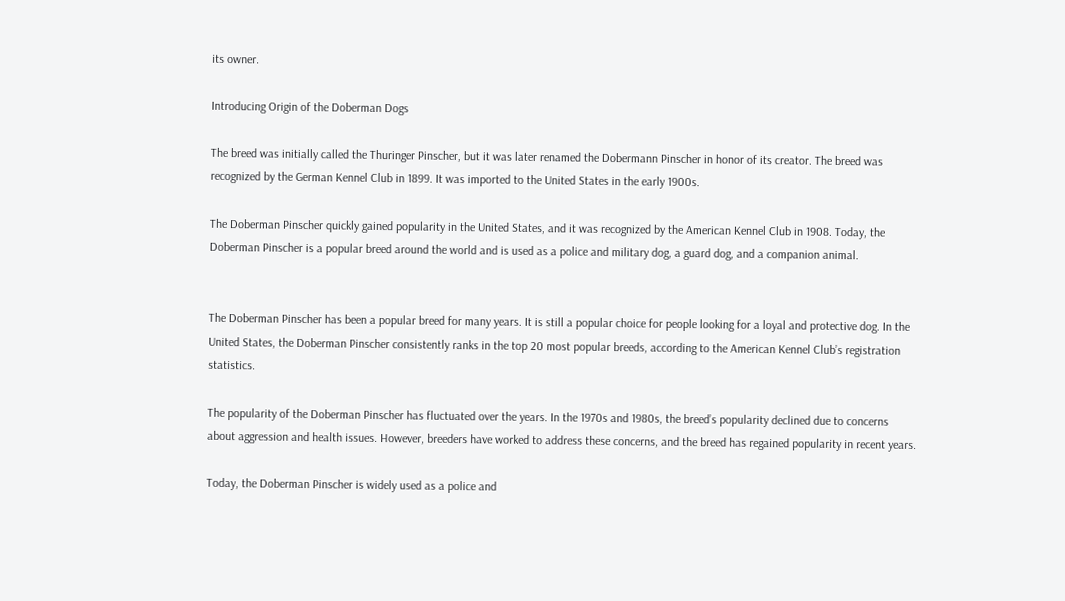its owner.

Introducing Origin of the Doberman Dogs

The breed was initially called the Thuringer Pinscher, but it was later renamed the Dobermann Pinscher in honor of its creator. The breed was recognized by the German Kennel Club in 1899. It was imported to the United States in the early 1900s.

The Doberman Pinscher quickly gained popularity in the United States, and it was recognized by the American Kennel Club in 1908. Today, the Doberman Pinscher is a popular breed around the world and is used as a police and military dog, a guard dog, and a companion animal.


The Doberman Pinscher has been a popular breed for many years. It is still a popular choice for people looking for a loyal and protective dog. In the United States, the Doberman Pinscher consistently ranks in the top 20 most popular breeds, according to the American Kennel Club’s registration statistics.

The popularity of the Doberman Pinscher has fluctuated over the years. In the 1970s and 1980s, the breed’s popularity declined due to concerns about aggression and health issues. However, breeders have worked to address these concerns, and the breed has regained popularity in recent years.

Today, the Doberman Pinscher is widely used as a police and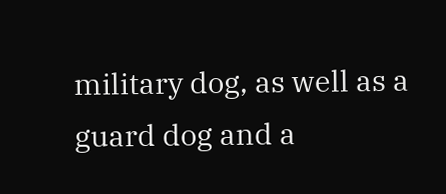military dog, as well as a guard dog and a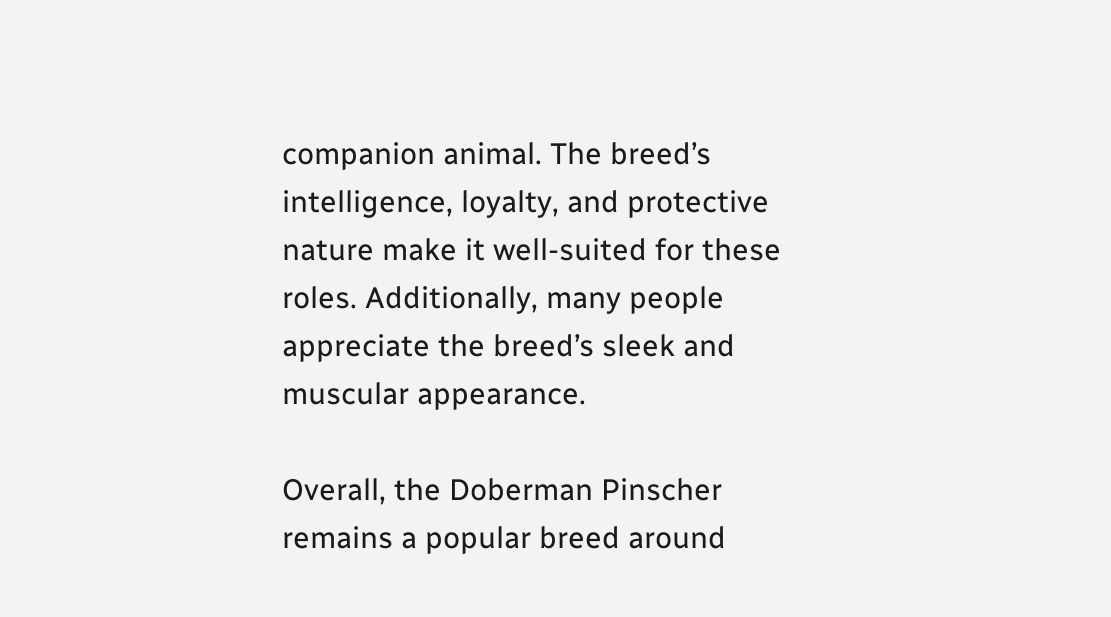companion animal. The breed’s intelligence, loyalty, and protective nature make it well-suited for these roles. Additionally, many people appreciate the breed’s sleek and muscular appearance.

Overall, the Doberman Pinscher remains a popular breed around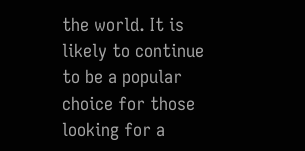the world. It is likely to continue to be a popular choice for those looking for a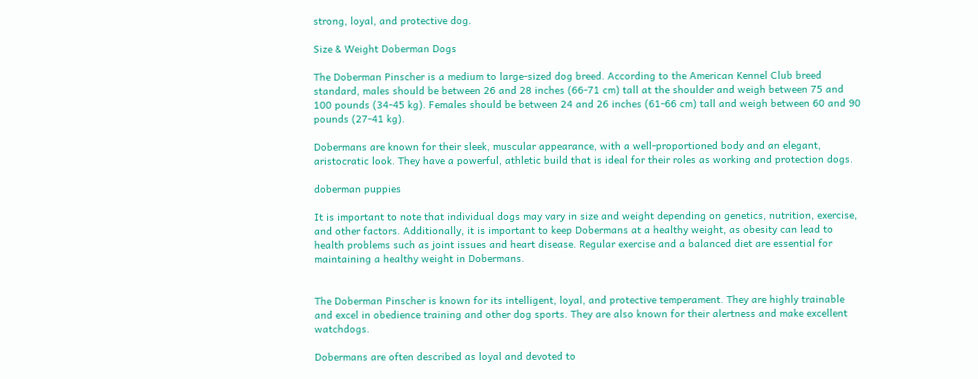strong, loyal, and protective dog.

Size & Weight Doberman Dogs

The Doberman Pinscher is a medium to large-sized dog breed. According to the American Kennel Club breed standard, males should be between 26 and 28 inches (66-71 cm) tall at the shoulder and weigh between 75 and 100 pounds (34-45 kg). Females should be between 24 and 26 inches (61-66 cm) tall and weigh between 60 and 90 pounds (27-41 kg).

Dobermans are known for their sleek, muscular appearance, with a well-proportioned body and an elegant, aristocratic look. They have a powerful, athletic build that is ideal for their roles as working and protection dogs.

doberman puppies

It is important to note that individual dogs may vary in size and weight depending on genetics, nutrition, exercise, and other factors. Additionally, it is important to keep Dobermans at a healthy weight, as obesity can lead to health problems such as joint issues and heart disease. Regular exercise and a balanced diet are essential for maintaining a healthy weight in Dobermans.


The Doberman Pinscher is known for its intelligent, loyal, and protective temperament. They are highly trainable and excel in obedience training and other dog sports. They are also known for their alertness and make excellent watchdogs.

Dobermans are often described as loyal and devoted to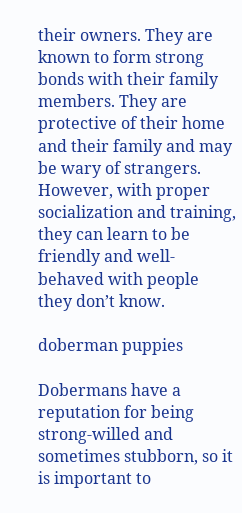their owners. They are known to form strong bonds with their family members. They are protective of their home and their family and may be wary of strangers. However, with proper socialization and training, they can learn to be friendly and well-behaved with people they don’t know.

doberman puppies

Dobermans have a reputation for being strong-willed and sometimes stubborn, so it is important to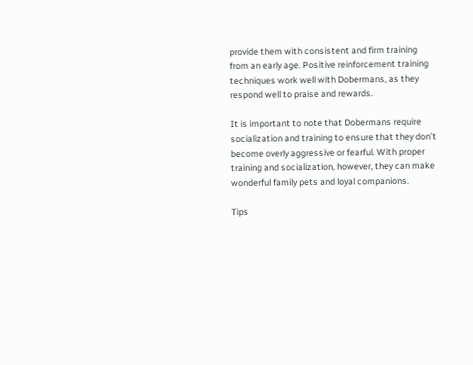provide them with consistent and firm training from an early age. Positive reinforcement training techniques work well with Dobermans, as they respond well to praise and rewards.

It is important to note that Dobermans require socialization and training to ensure that they don’t become overly aggressive or fearful. With proper training and socialization, however, they can make wonderful family pets and loyal companions.

Tips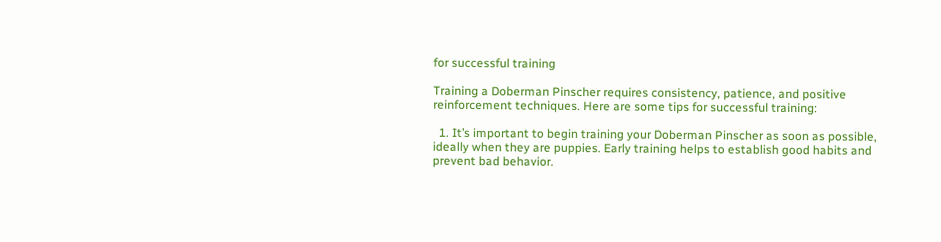for successful training

Training a Doberman Pinscher requires consistency, patience, and positive reinforcement techniques. Here are some tips for successful training:

  1. It’s important to begin training your Doberman Pinscher as soon as possible, ideally when they are puppies. Early training helps to establish good habits and prevent bad behavior.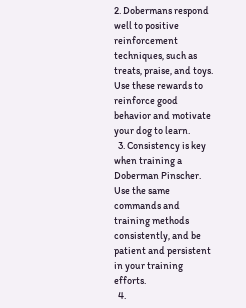2. Dobermans respond well to positive reinforcement techniques, such as treats, praise, and toys. Use these rewards to reinforce good behavior and motivate your dog to learn.
  3. Consistency is key when training a Doberman Pinscher. Use the same commands and training methods consistently, and be patient and persistent in your training efforts.
  4.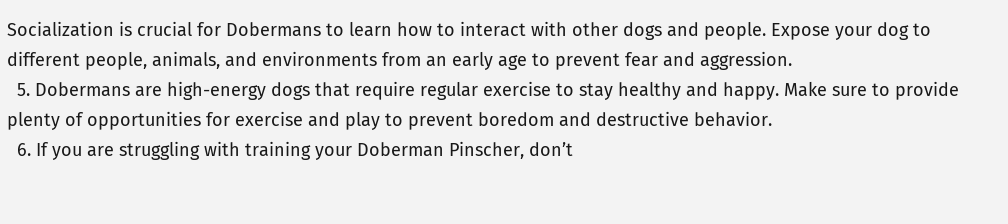Socialization is crucial for Dobermans to learn how to interact with other dogs and people. Expose your dog to different people, animals, and environments from an early age to prevent fear and aggression.
  5. Dobermans are high-energy dogs that require regular exercise to stay healthy and happy. Make sure to provide plenty of opportunities for exercise and play to prevent boredom and destructive behavior.
  6. If you are struggling with training your Doberman Pinscher, don’t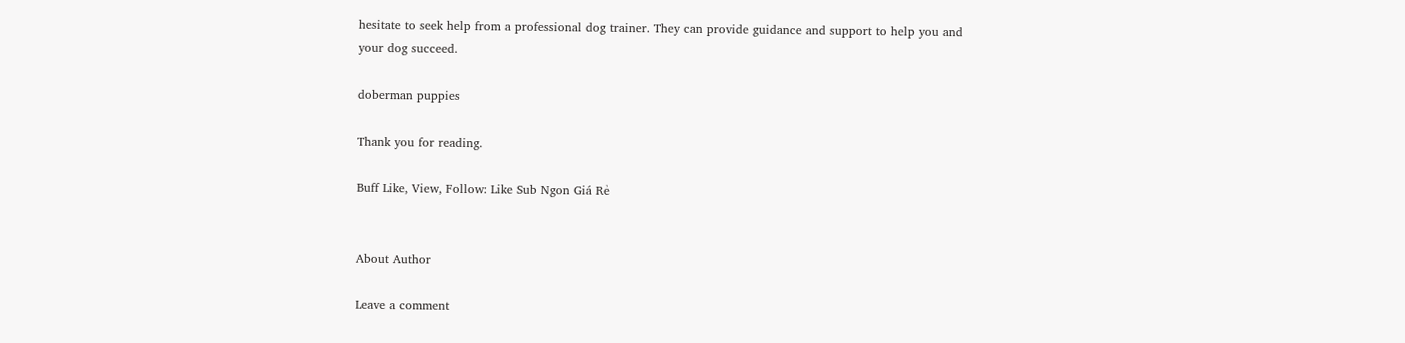hesitate to seek help from a professional dog trainer. They can provide guidance and support to help you and your dog succeed.

doberman puppies

Thank you for reading.

Buff Like, View, Follow: Like Sub Ngon Giá Rẻ


About Author

Leave a comment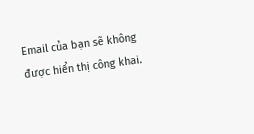Email của bạn sẽ không được hiển thị công khai.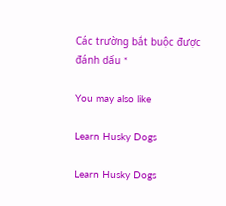Các trường bắt buộc được đánh dấu *

You may also like

Learn Husky Dogs

Learn Husky Dogs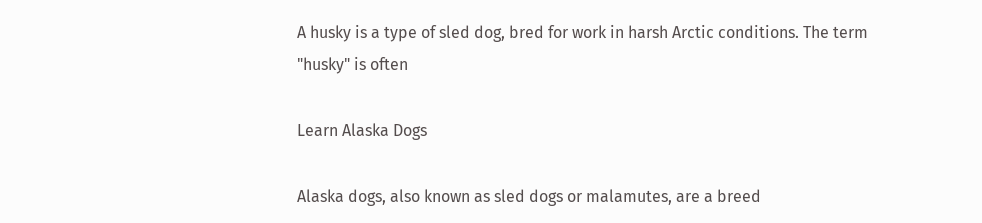A husky is a type of sled dog, bred for work in harsh Arctic conditions. The term "husky" is often

Learn Alaska Dogs

Alaska dogs, also known as sled dogs or malamutes, are a breed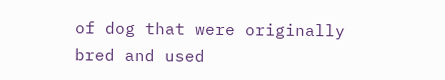of dog that were originally bred and used